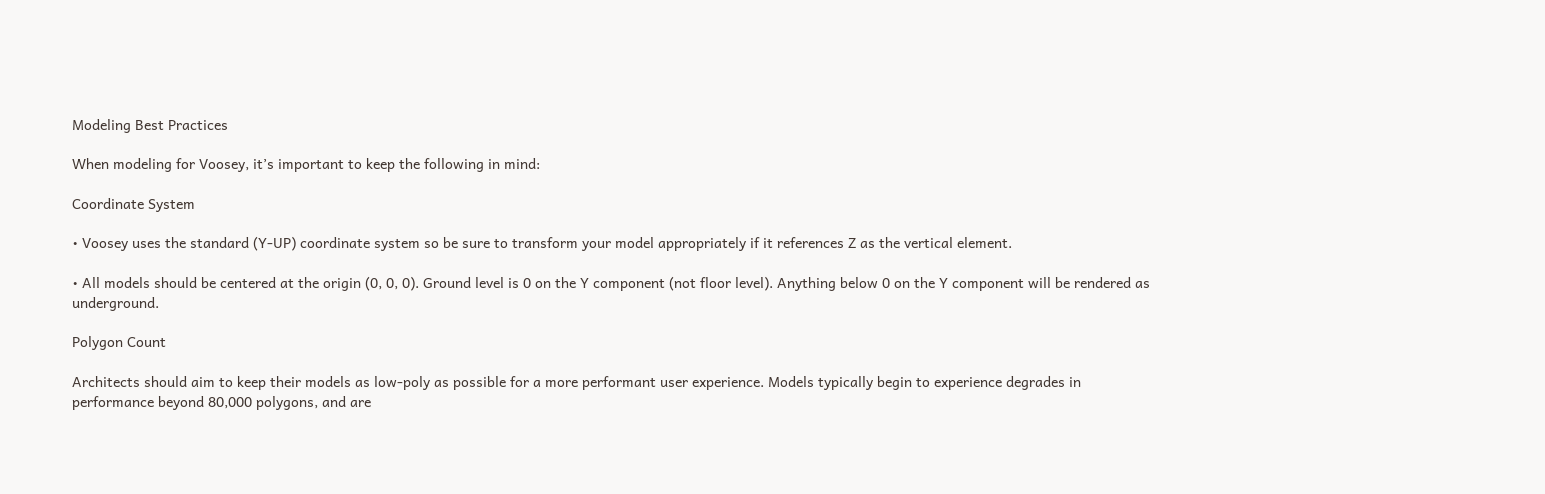Modeling Best Practices

When modeling for Voosey, it’s important to keep the following in mind:

Coordinate System

• Voosey uses the standard (Y-UP) coordinate system so be sure to transform your model appropriately if it references Z as the vertical element.

• All models should be centered at the origin (0, 0, 0). Ground level is 0 on the Y component (not floor level). Anything below 0 on the Y component will be rendered as underground.

Polygon Count

Architects should aim to keep their models as low-poly as possible for a more performant user experience. Models typically begin to experience degrades in performance beyond 80,000 polygons, and are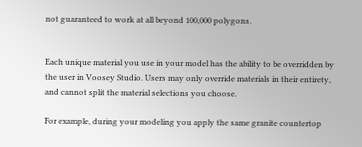not guaranteed to work at all beyond 100,000 polygons.


Each unique material you use in your model has the ability to be overridden by the user in Voosey Studio. Users may only override materials in their entirety, and cannot split the material selections you choose.

For example, during your modeling you apply the same granite countertop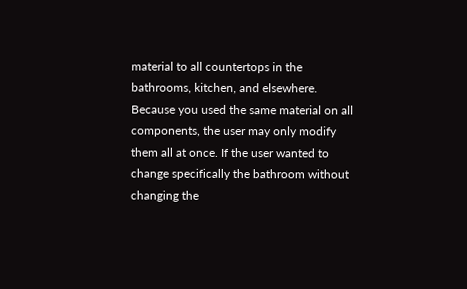material to all countertops in the bathrooms, kitchen, and elsewhere. Because you used the same material on all components, the user may only modify them all at once. If the user wanted to change specifically the bathroom without changing the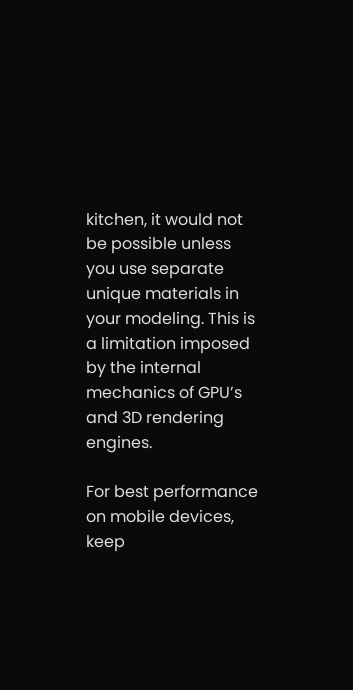kitchen, it would not be possible unless you use separate unique materials in your modeling. This is a limitation imposed by the internal mechanics of GPU’s and 3D rendering engines.

For best performance on mobile devices, keep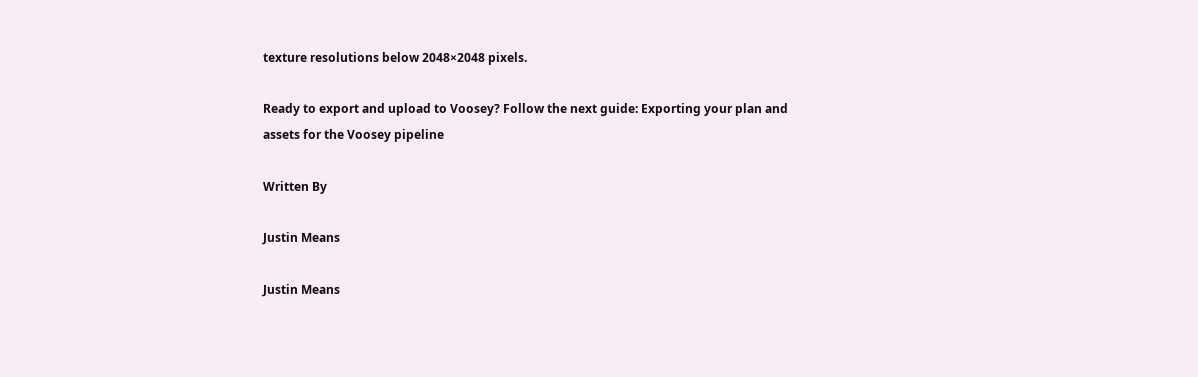texture resolutions below 2048×2048 pixels.

Ready to export and upload to Voosey? Follow the next guide: Exporting your plan and assets for the Voosey pipeline

Written By

Justin Means

Justin Means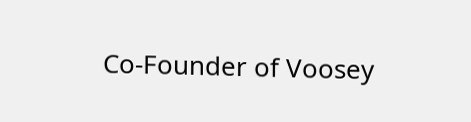Co-Founder of Voosey